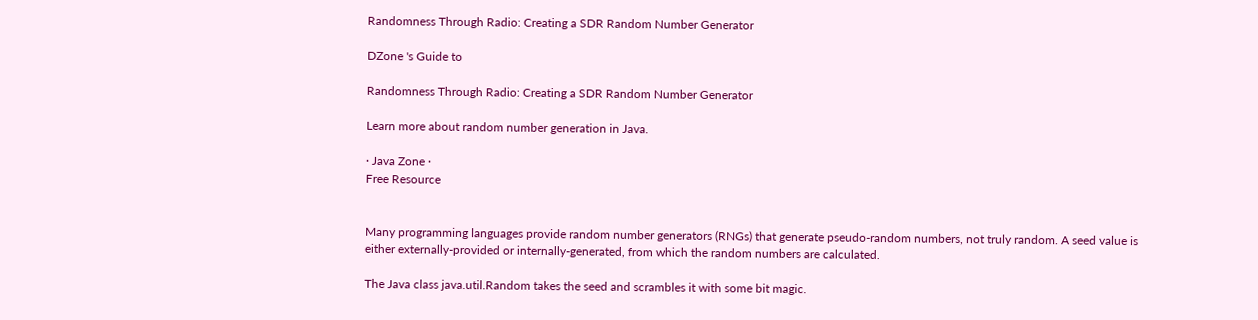Randomness Through Radio: Creating a SDR Random Number Generator

DZone 's Guide to

Randomness Through Radio: Creating a SDR Random Number Generator

Learn more about random number generation in Java.

· Java Zone ·
Free Resource


Many programming languages provide random number generators (RNGs) that generate pseudo-random numbers, not truly random. A seed value is either externally-provided or internally-generated, from which the random numbers are calculated.

The Java class java.util.Random takes the seed and scrambles it with some bit magic.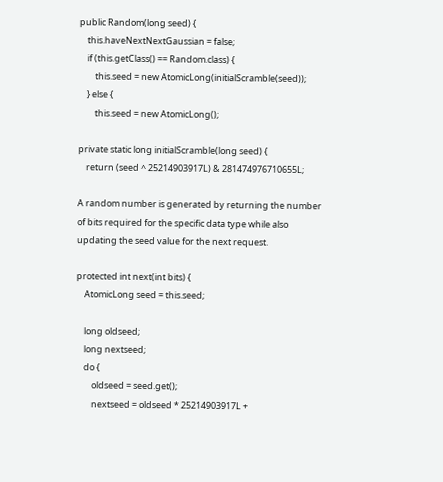public Random(long seed) {
    this.haveNextNextGaussian = false;
    if (this.getClass() == Random.class) {
        this.seed = new AtomicLong(initialScramble(seed));
    } else {
        this.seed = new AtomicLong();

private static long initialScramble(long seed) {
    return (seed ^ 25214903917L) & 281474976710655L;

A random number is generated by returning the number of bits required for the specific data type while also updating the seed value for the next request.

protected int next(int bits) {
    AtomicLong seed = this.seed;

    long oldseed;
    long nextseed;
    do {
        oldseed = seed.get();
        nextseed = oldseed * 25214903917L +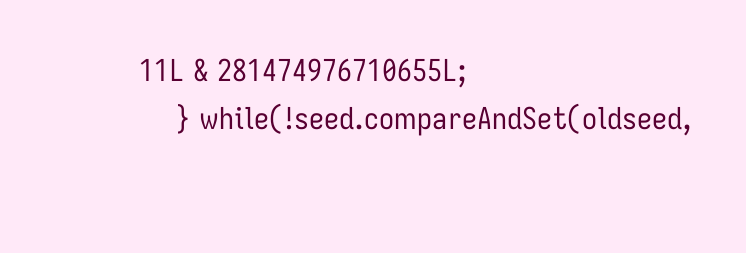11L & 281474976710655L;
    } while(!seed.compareAndSet(oldseed,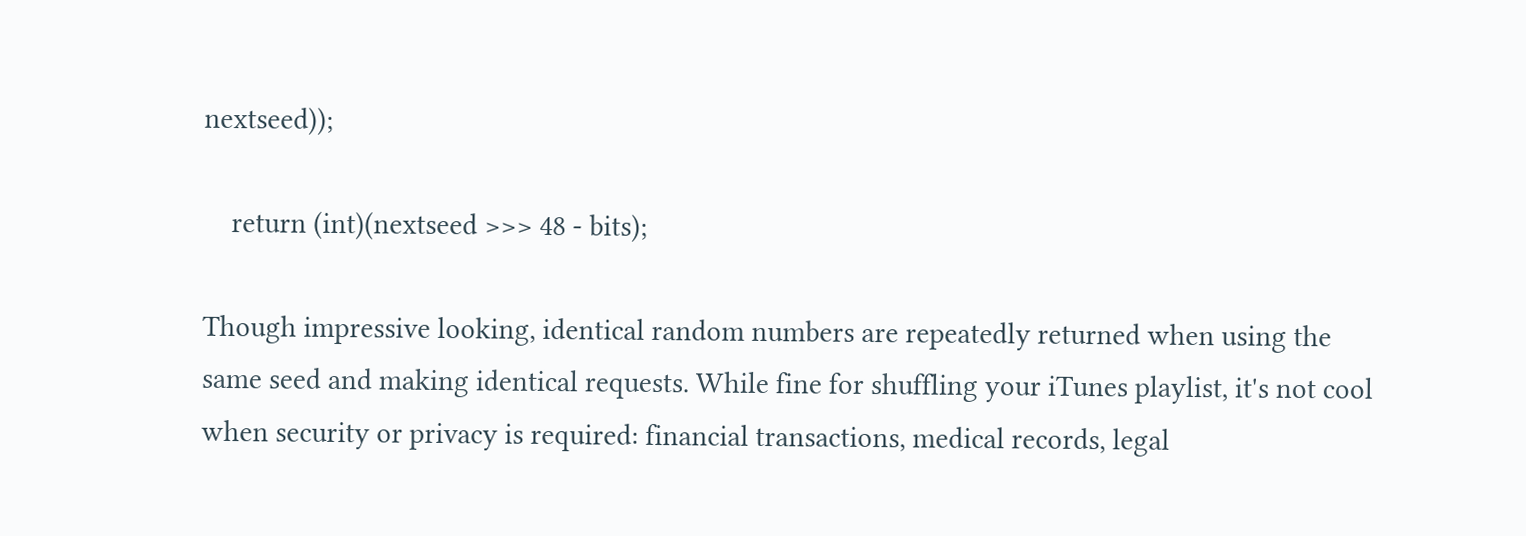nextseed));

    return (int)(nextseed >>> 48 - bits);

Though impressive looking, identical random numbers are repeatedly returned when using the same seed and making identical requests. While fine for shuffling your iTunes playlist, it's not cool when security or privacy is required: financial transactions, medical records, legal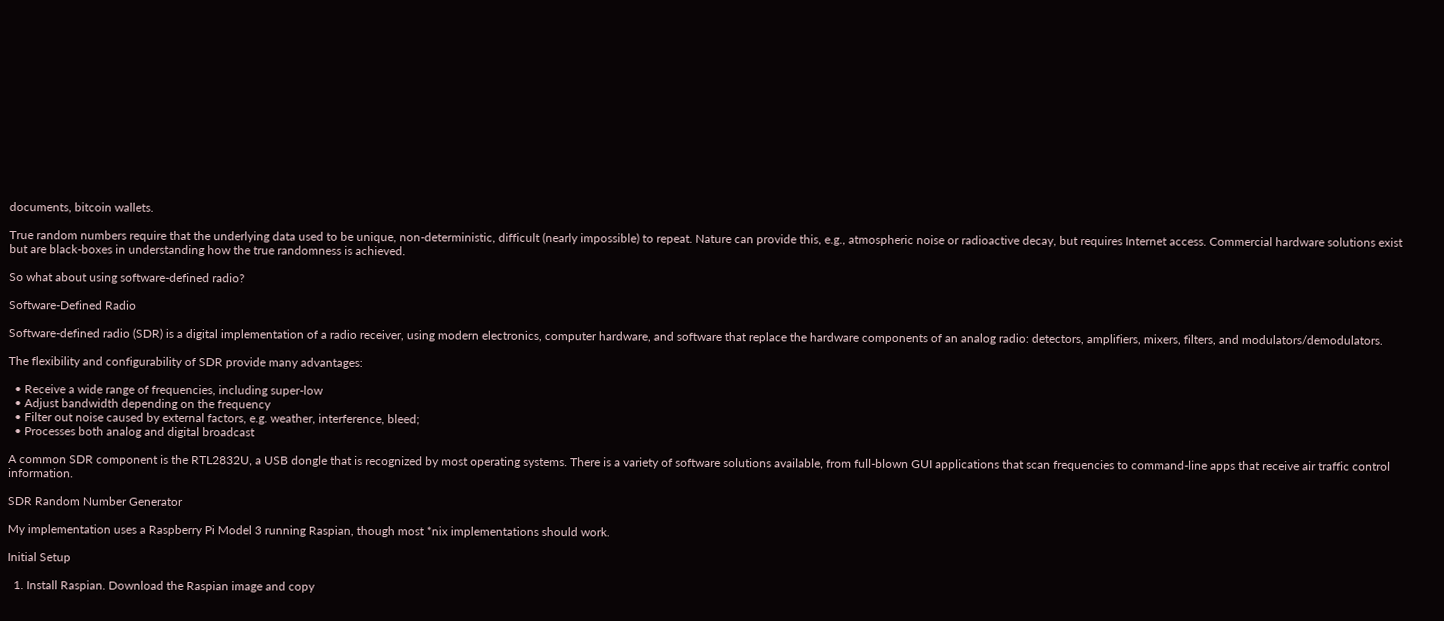documents, bitcoin wallets.

True random numbers require that the underlying data used to be unique, non-deterministic, difficult (nearly impossible) to repeat. Nature can provide this, e.g., atmospheric noise or radioactive decay, but requires Internet access. Commercial hardware solutions exist but are black-boxes in understanding how the true randomness is achieved.

So what about using software-defined radio?

Software-Defined Radio

Software-defined radio (SDR) is a digital implementation of a radio receiver, using modern electronics, computer hardware, and software that replace the hardware components of an analog radio: detectors, amplifiers, mixers, filters, and modulators/demodulators.

The flexibility and configurability of SDR provide many advantages:

  • Receive a wide range of frequencies, including super-low
  • Adjust bandwidth depending on the frequency
  • Filter out noise caused by external factors, e.g. weather, interference, bleed;
  • Processes both analog and digital broadcast

A common SDR component is the RTL2832U, a USB dongle that is recognized by most operating systems. There is a variety of software solutions available, from full-blown GUI applications that scan frequencies to command-line apps that receive air traffic control information.

SDR Random Number Generator

My implementation uses a Raspberry Pi Model 3 running Raspian, though most *nix implementations should work.

Initial Setup

  1. Install Raspian. Download the Raspian image and copy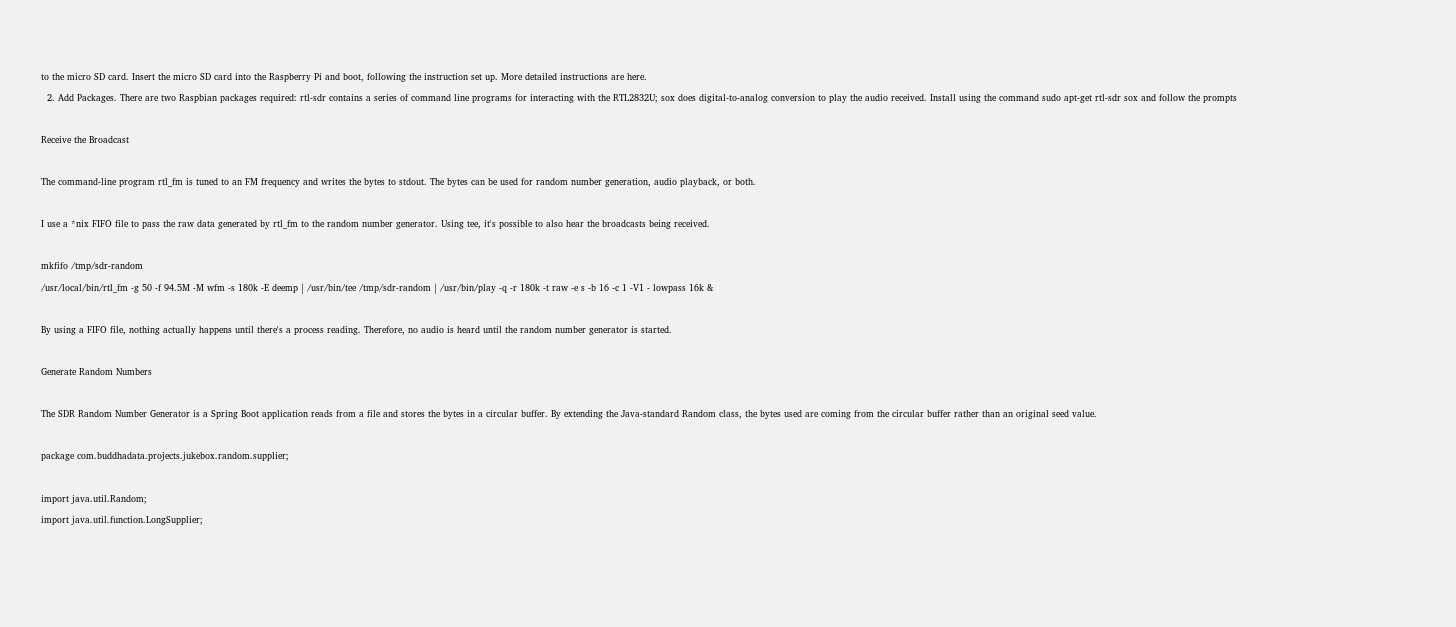to the micro SD card. Insert the micro SD card into the Raspberry Pi and boot, following the instruction set up. More detailed instructions are here.
  2. Add Packages. There are two Raspbian packages required: rtl-sdr contains a series of command line programs for interacting with the RTL2832U; sox does digital-to-analog conversion to play the audio received. Install using the command sudo apt-get rtl-sdr sox and follow the prompts

Receive the Broadcast

The command-line program rtl_fm is tuned to an FM frequency and writes the bytes to stdout. The bytes can be used for random number generation, audio playback, or both.

I use a *nix FIFO file to pass the raw data generated by rtl_fm to the random number generator. Using tee, it's possible to also hear the broadcasts being received.

mkfifo /tmp/sdr-random
/usr/local/bin/rtl_fm -g 50 -f 94.5M -M wfm -s 180k -E deemp | /usr/bin/tee /tmp/sdr-random | /usr/bin/play -q -r 180k -t raw -e s -b 16 -c 1 -V1 - lowpass 16k &

By using a FIFO file, nothing actually happens until there's a process reading. Therefore, no audio is heard until the random number generator is started.

Generate Random Numbers

The SDR Random Number Generator is a Spring Boot application reads from a file and stores the bytes in a circular buffer. By extending the Java-standard Random class, the bytes used are coming from the circular buffer rather than an original seed value.

package com.buddhadata.projects.jukebox.random.supplier;

import java.util.Random;
import java.util.function.LongSupplier;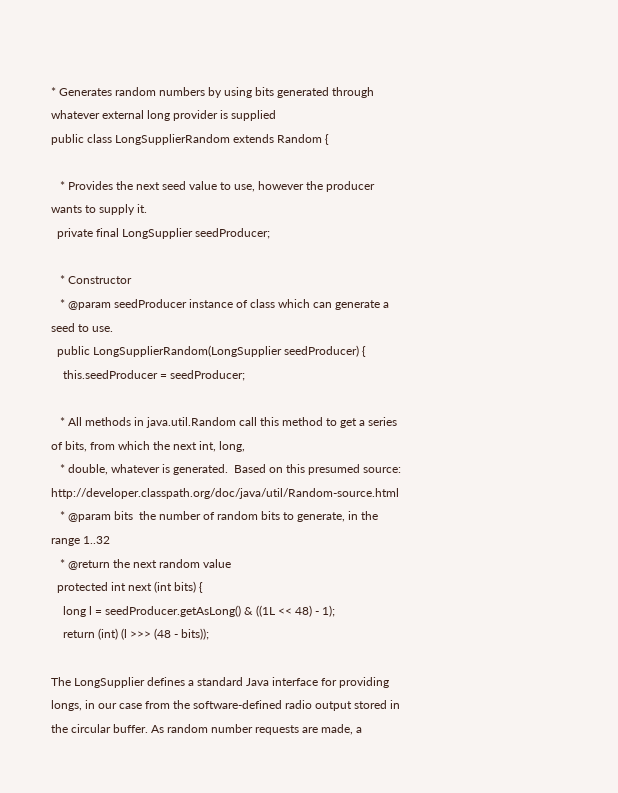* Generates random numbers by using bits generated through whatever external long provider is supplied
public class LongSupplierRandom extends Random {

   * Provides the next seed value to use, however the producer wants to supply it.
  private final LongSupplier seedProducer;

   * Constructor
   * @param seedProducer instance of class which can generate a seed to use.
  public LongSupplierRandom(LongSupplier seedProducer) {
    this.seedProducer = seedProducer;

   * All methods in java.util.Random call this method to get a series of bits, from which the next int, long,
   * double, whatever is generated.  Based on this presumed source: http://developer.classpath.org/doc/java/util/Random-source.html
   * @param bits  the number of random bits to generate, in the range 1..32
   * @return the next random value
  protected int next (int bits) {
    long l = seedProducer.getAsLong() & ((1L << 48) - 1);
    return (int) (l >>> (48 - bits));

The LongSupplier defines a standard Java interface for providing longs, in our case from the software-defined radio output stored in the circular buffer. As random number requests are made, a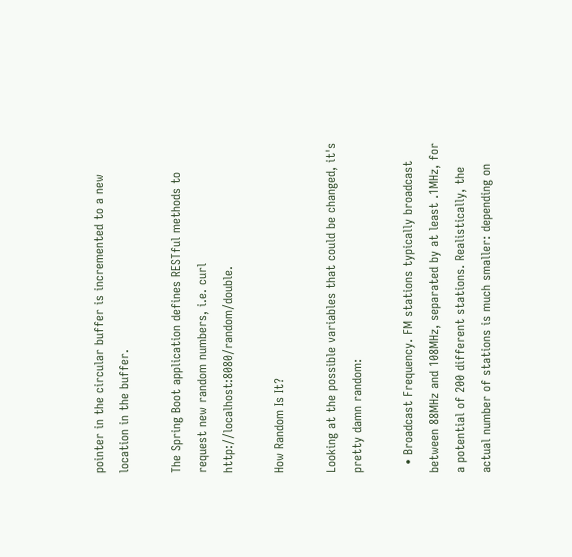pointer in the circular buffer is incremented to a new location in the buffer.

The Spring Boot application defines RESTful methods to request new random numbers, i.e. curl http://localhost:8080/random/double.

How Random Is It?

Looking at the possible variables that could be changed, it's pretty damn random:

  • Broadcast Frequency. FM stations typically broadcast between 88MHz and 108MHz, separated by at least .1MHz, for a potential of 200 different stations. Realistically, the actual number of stations is much smaller: depending on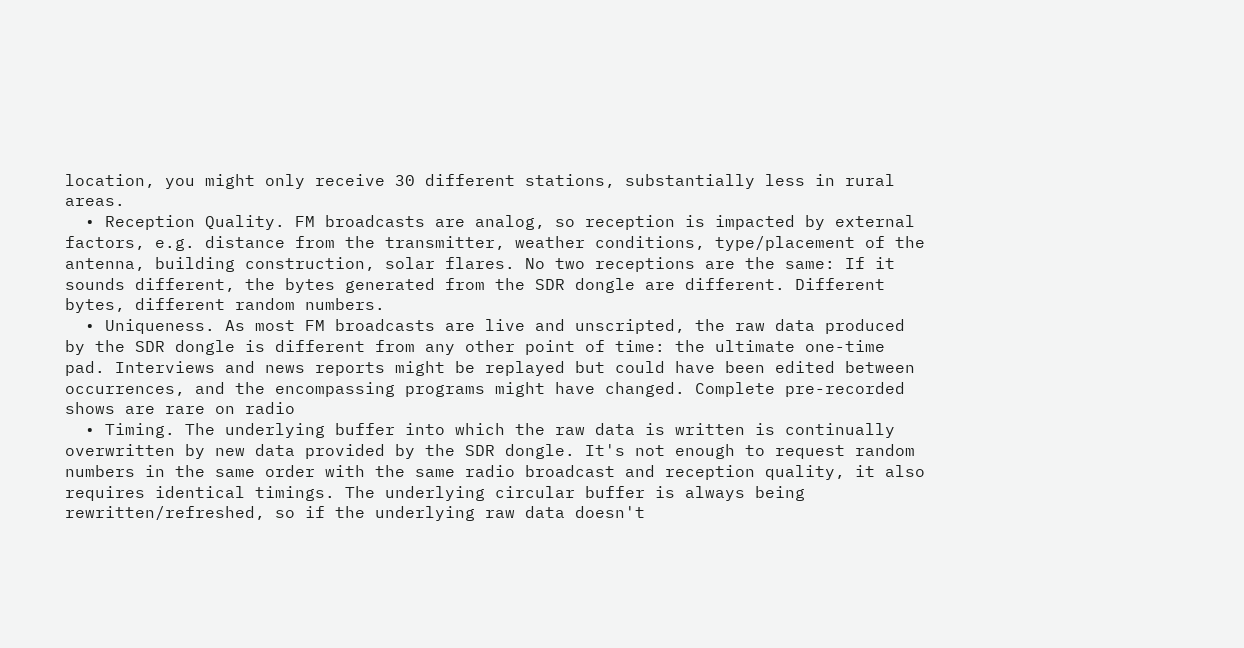location, you might only receive 30 different stations, substantially less in rural areas.
  • Reception Quality. FM broadcasts are analog, so reception is impacted by external factors, e.g. distance from the transmitter, weather conditions, type/placement of the antenna, building construction, solar flares. No two receptions are the same: If it sounds different, the bytes generated from the SDR dongle are different. Different bytes, different random numbers.
  • Uniqueness. As most FM broadcasts are live and unscripted, the raw data produced by the SDR dongle is different from any other point of time: the ultimate one-time pad. Interviews and news reports might be replayed but could have been edited between occurrences, and the encompassing programs might have changed. Complete pre-recorded shows are rare on radio
  • Timing. The underlying buffer into which the raw data is written is continually overwritten by new data provided by the SDR dongle. It's not enough to request random numbers in the same order with the same radio broadcast and reception quality, it also requires identical timings. The underlying circular buffer is always being rewritten/refreshed, so if the underlying raw data doesn't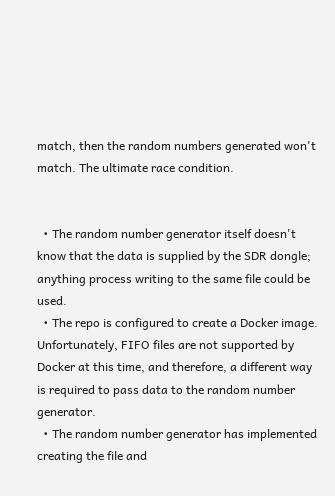match, then the random numbers generated won't match. The ultimate race condition.


  • The random number generator itself doesn't know that the data is supplied by the SDR dongle; anything process writing to the same file could be used.
  • The repo is configured to create a Docker image. Unfortunately, FIFO files are not supported by Docker at this time, and therefore, a different way is required to pass data to the random number generator.
  • The random number generator has implemented creating the file and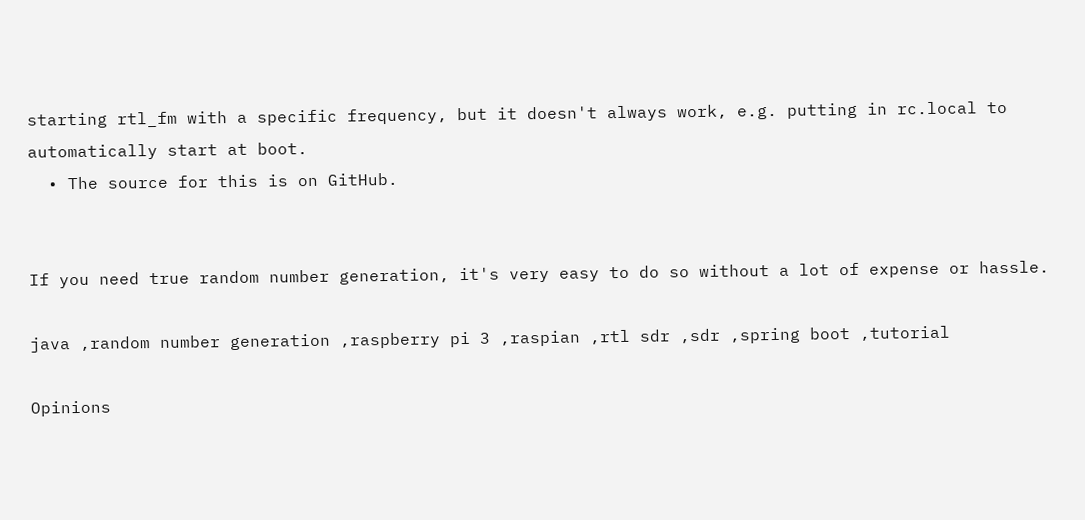starting rtl_fm with a specific frequency, but it doesn't always work, e.g. putting in rc.local to automatically start at boot.
  • The source for this is on GitHub.


If you need true random number generation, it's very easy to do so without a lot of expense or hassle.

java ,random number generation ,raspberry pi 3 ,raspian ,rtl sdr ,sdr ,spring boot ,tutorial

Opinions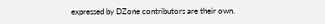expressed by DZone contributors are their own.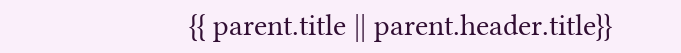{{ parent.title || parent.header.title}}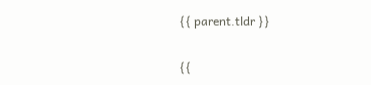{{ parent.tldr }}

{{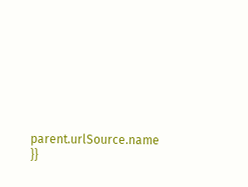parent.urlSource.name }}